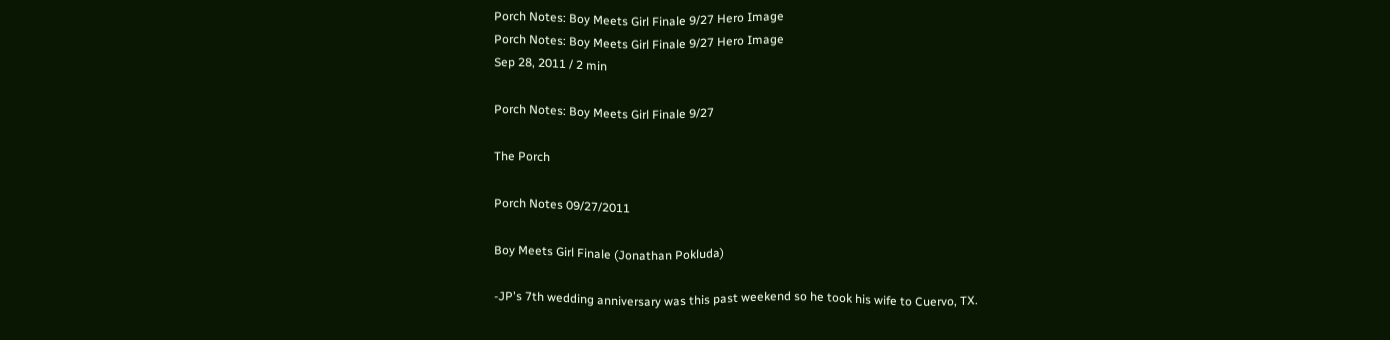Porch Notes: Boy Meets Girl Finale 9/27 Hero Image
Porch Notes: Boy Meets Girl Finale 9/27 Hero Image
Sep 28, 2011 / 2 min

Porch Notes: Boy Meets Girl Finale 9/27

The Porch

Porch Notes 09/27/2011

Boy Meets Girl Finale (Jonathan Pokluda)

-JP's 7th wedding anniversary was this past weekend so he took his wife to Cuervo, TX.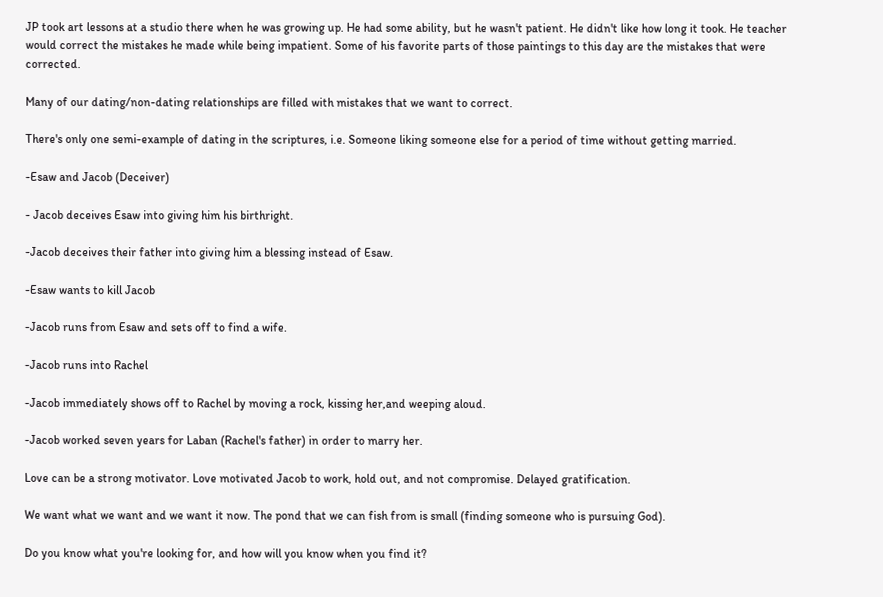JP took art lessons at a studio there when he was growing up. He had some ability, but he wasn't patient. He didn't like how long it took. He teacher would correct the mistakes he made while being impatient. Some of his favorite parts of those paintings to this day are the mistakes that were corrected.

Many of our dating/non-dating relationships are filled with mistakes that we want to correct.

There's only one semi-example of dating in the scriptures, i.e. Someone liking someone else for a period of time without getting married.

-Esaw and Jacob (Deceiver)

- Jacob deceives Esaw into giving him his birthright.

-Jacob deceives their father into giving him a blessing instead of Esaw.

-Esaw wants to kill Jacob

-Jacob runs from Esaw and sets off to find a wife.

-Jacob runs into Rachel

-Jacob immediately shows off to Rachel by moving a rock, kissing her,and weeping aloud.

-Jacob worked seven years for Laban (Rachel's father) in order to marry her.

Love can be a strong motivator. Love motivated Jacob to work, hold out, and not compromise. Delayed gratification.

We want what we want and we want it now. The pond that we can fish from is small (finding someone who is pursuing God).

Do you know what you're looking for, and how will you know when you find it?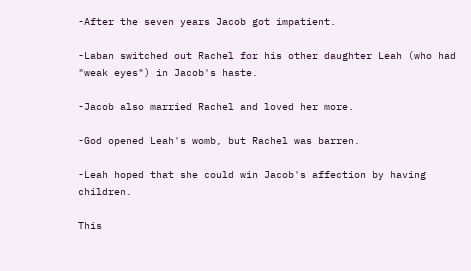-After the seven years Jacob got impatient.

-Laban switched out Rachel for his other daughter Leah (who had "weak eyes") in Jacob's haste.

-Jacob also married Rachel and loved her more.

-God opened Leah's womb, but Rachel was barren.

-Leah hoped that she could win Jacob's affection by having children.

This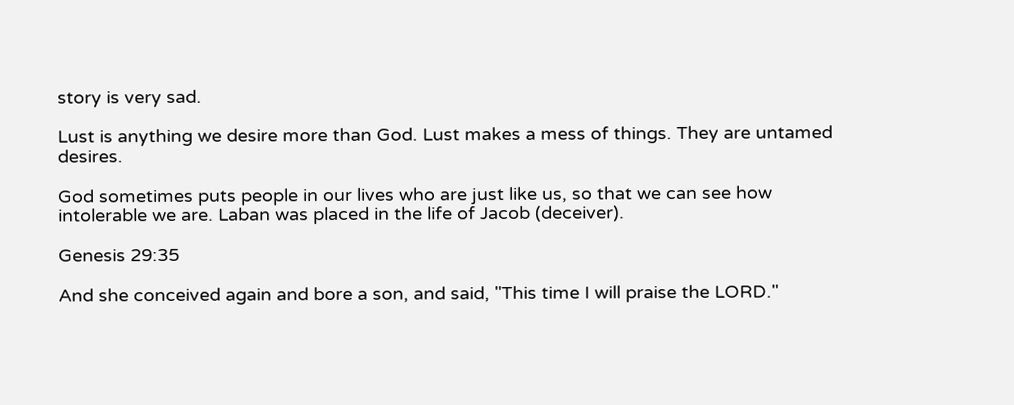story is very sad.

Lust is anything we desire more than God. Lust makes a mess of things. They are untamed desires.

God sometimes puts people in our lives who are just like us, so that we can see how intolerable we are. Laban was placed in the life of Jacob (deceiver).

Genesis 29:35

And she conceived again and bore a son, and said, "This time I will praise the LORD."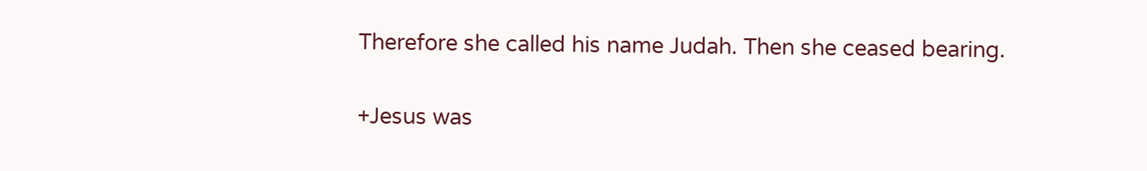Therefore she called his name Judah. Then she ceased bearing.

+Jesus was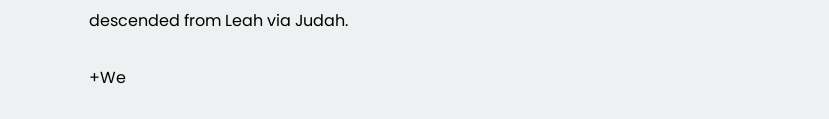descended from Leah via Judah.

+We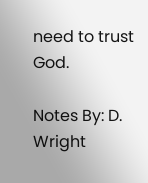need to trust God.

Notes By: D. Wright